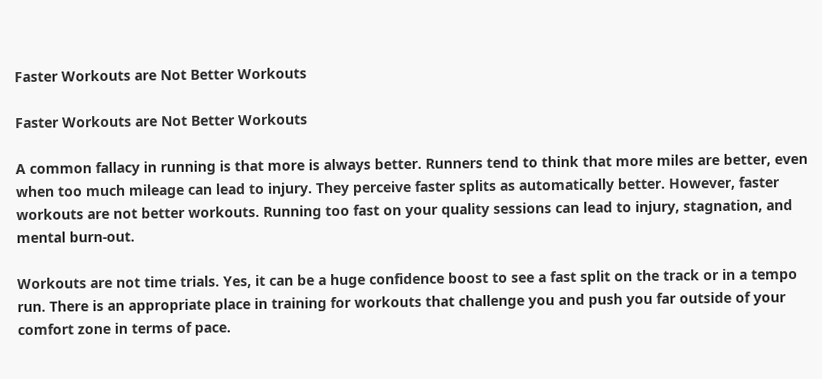Faster Workouts are Not Better Workouts

Faster Workouts are Not Better Workouts

A common fallacy in running is that more is always better. Runners tend to think that more miles are better, even when too much mileage can lead to injury. They perceive faster splits as automatically better. However, faster workouts are not better workouts. Running too fast on your quality sessions can lead to injury, stagnation, and mental burn-out.

Workouts are not time trials. Yes, it can be a huge confidence boost to see a fast split on the track or in a tempo run. There is an appropriate place in training for workouts that challenge you and push you far outside of your comfort zone in terms of pace.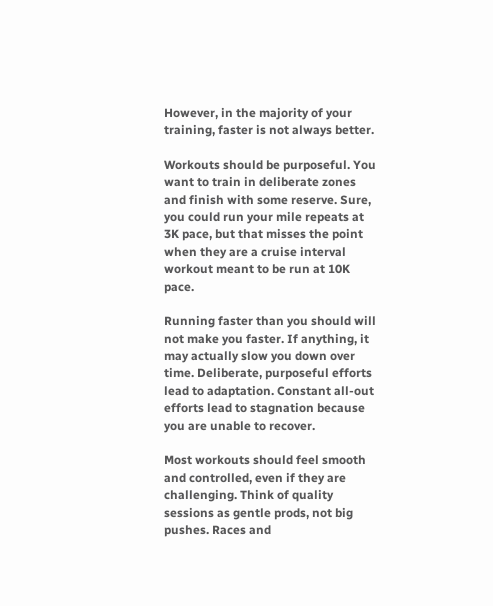However, in the majority of your training, faster is not always better.

Workouts should be purposeful. You want to train in deliberate zones and finish with some reserve. Sure, you could run your mile repeats at 3K pace, but that misses the point when they are a cruise interval workout meant to be run at 10K pace.

Running faster than you should will not make you faster. If anything, it may actually slow you down over time. Deliberate, purposeful efforts lead to adaptation. Constant all-out efforts lead to stagnation because you are unable to recover.

Most workouts should feel smooth and controlled, even if they are challenging. Think of quality sessions as gentle prods, not big pushes. Races and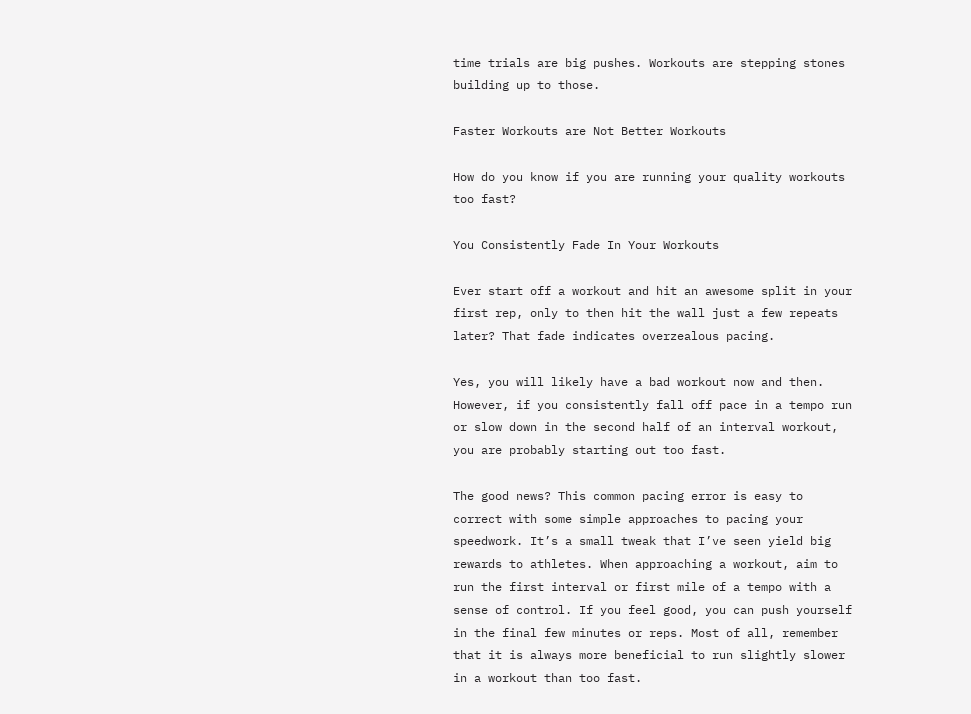time trials are big pushes. Workouts are stepping stones building up to those.

Faster Workouts are Not Better Workouts

How do you know if you are running your quality workouts too fast?

You Consistently Fade In Your Workouts

Ever start off a workout and hit an awesome split in your first rep, only to then hit the wall just a few repeats later? That fade indicates overzealous pacing.

Yes, you will likely have a bad workout now and then. However, if you consistently fall off pace in a tempo run or slow down in the second half of an interval workout, you are probably starting out too fast.

The good news? This common pacing error is easy to correct with some simple approaches to pacing your speedwork. It’s a small tweak that I’ve seen yield big rewards to athletes. When approaching a workout, aim to run the first interval or first mile of a tempo with a sense of control. If you feel good, you can push yourself in the final few minutes or reps. Most of all, remember that it is always more beneficial to run slightly slower in a workout than too fast.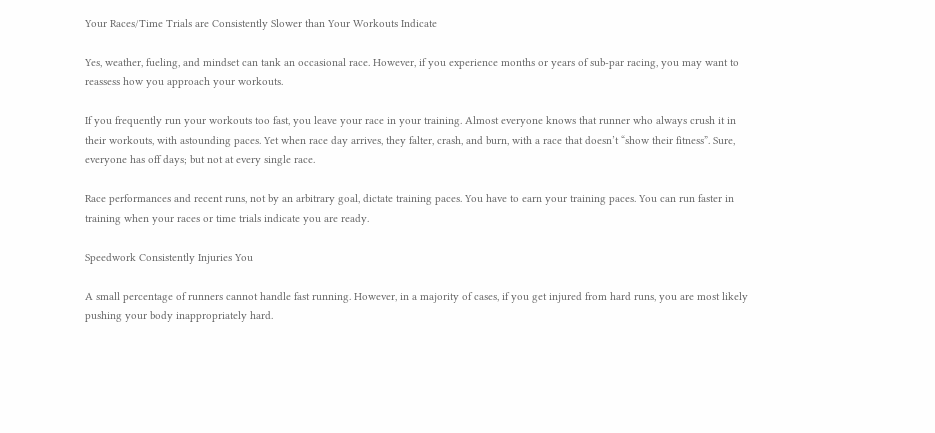Your Races/Time Trials are Consistently Slower than Your Workouts Indicate

Yes, weather, fueling, and mindset can tank an occasional race. However, if you experience months or years of sub-par racing, you may want to reassess how you approach your workouts.

If you frequently run your workouts too fast, you leave your race in your training. Almost everyone knows that runner who always crush it in their workouts, with astounding paces. Yet when race day arrives, they falter, crash, and burn, with a race that doesn’t “show their fitness”. Sure, everyone has off days; but not at every single race.

Race performances and recent runs, not by an arbitrary goal, dictate training paces. You have to earn your training paces. You can run faster in training when your races or time trials indicate you are ready.

Speedwork Consistently Injuries You

A small percentage of runners cannot handle fast running. However, in a majority of cases, if you get injured from hard runs, you are most likely pushing your body inappropriately hard.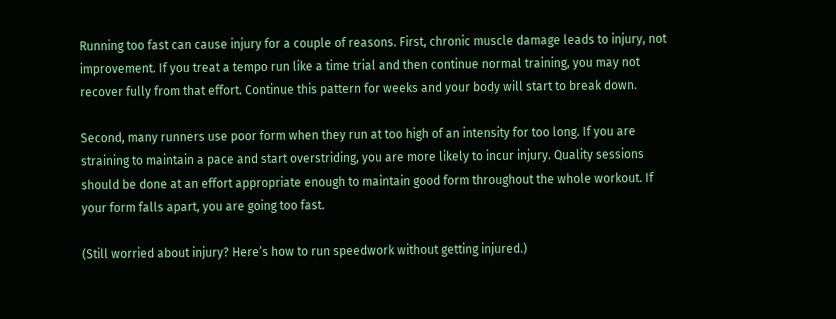Running too fast can cause injury for a couple of reasons. First, chronic muscle damage leads to injury, not improvement. If you treat a tempo run like a time trial and then continue normal training, you may not recover fully from that effort. Continue this pattern for weeks and your body will start to break down.

Second, many runners use poor form when they run at too high of an intensity for too long. If you are straining to maintain a pace and start overstriding, you are more likely to incur injury. Quality sessions should be done at an effort appropriate enough to maintain good form throughout the whole workout. If your form falls apart, you are going too fast.

(Still worried about injury? Here’s how to run speedwork without getting injured.)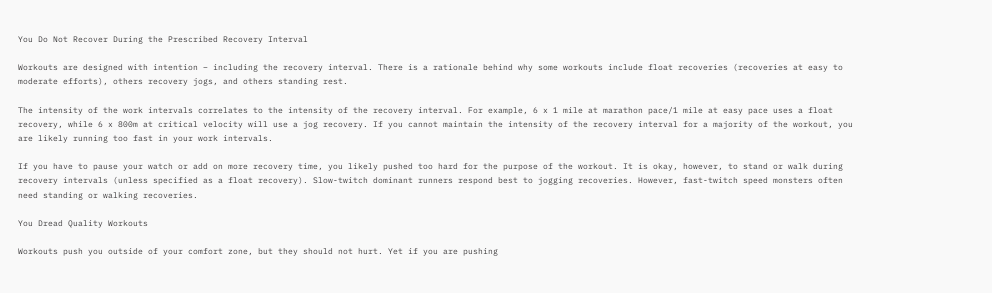You Do Not Recover During the Prescribed Recovery Interval

Workouts are designed with intention – including the recovery interval. There is a rationale behind why some workouts include float recoveries (recoveries at easy to moderate efforts), others recovery jogs, and others standing rest.

The intensity of the work intervals correlates to the intensity of the recovery interval. For example, 6 x 1 mile at marathon pace/1 mile at easy pace uses a float recovery, while 6 x 800m at critical velocity will use a jog recovery. If you cannot maintain the intensity of the recovery interval for a majority of the workout, you are likely running too fast in your work intervals.

If you have to pause your watch or add on more recovery time, you likely pushed too hard for the purpose of the workout. It is okay, however, to stand or walk during recovery intervals (unless specified as a float recovery). Slow-twitch dominant runners respond best to jogging recoveries. However, fast-twitch speed monsters often need standing or walking recoveries.

You Dread Quality Workouts

Workouts push you outside of your comfort zone, but they should not hurt. Yet if you are pushing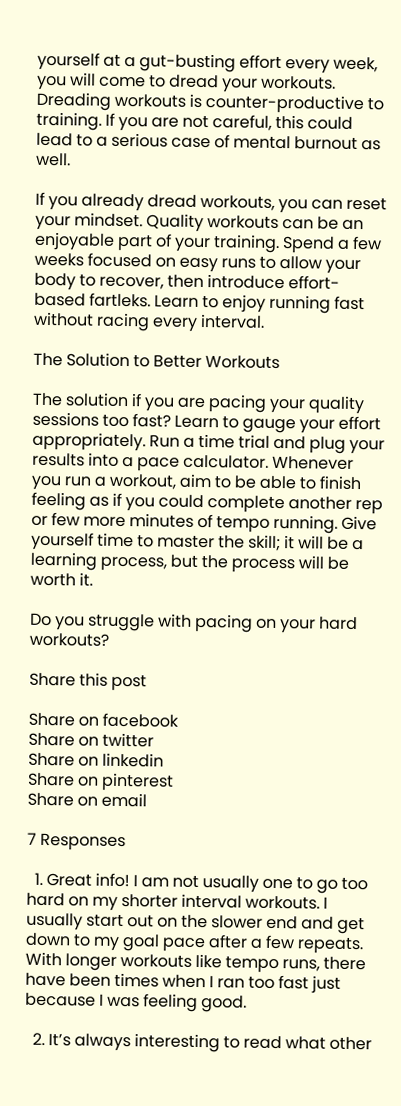yourself at a gut-busting effort every week, you will come to dread your workouts. Dreading workouts is counter-productive to training. If you are not careful, this could lead to a serious case of mental burnout as well.

If you already dread workouts, you can reset your mindset. Quality workouts can be an enjoyable part of your training. Spend a few weeks focused on easy runs to allow your body to recover, then introduce effort-based fartleks. Learn to enjoy running fast without racing every interval.

The Solution to Better Workouts

The solution if you are pacing your quality sessions too fast? Learn to gauge your effort appropriately. Run a time trial and plug your results into a pace calculator. Whenever you run a workout, aim to be able to finish feeling as if you could complete another rep or few more minutes of tempo running. Give yourself time to master the skill; it will be a learning process, but the process will be worth it.

Do you struggle with pacing on your hard workouts?

Share this post

Share on facebook
Share on twitter
Share on linkedin
Share on pinterest
Share on email

7 Responses

  1. Great info! I am not usually one to go too hard on my shorter interval workouts. I usually start out on the slower end and get down to my goal pace after a few repeats. With longer workouts like tempo runs, there have been times when I ran too fast just because I was feeling good.

  2. It’s always interesting to read what other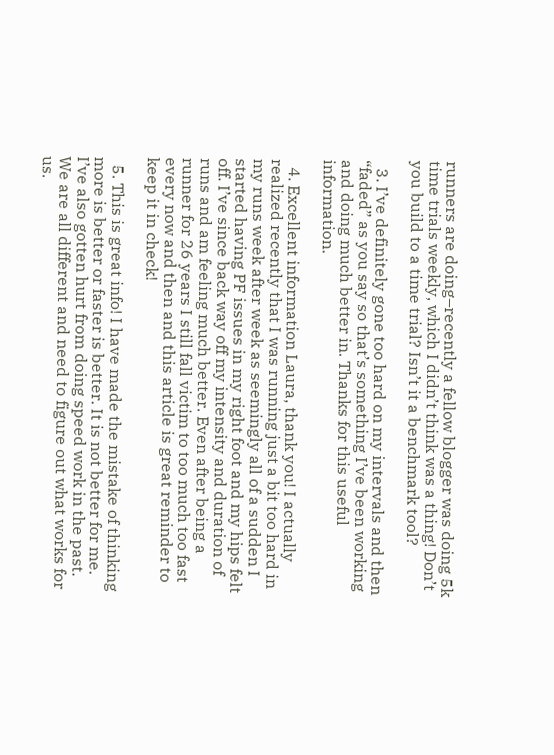runners are doing–recently a fellow blogger was doing 5k time trials weekly, which I didn’t think was a thing! Don’t you build to a time trial? Isn’t it a benchmark tool?

  3. I’ve definitely gone too hard on my intervals and then “faded” as you say so that’s something I’ve been working and doing much better in. Thanks for this useful information.

  4. Excellent information Laura, thank you! I actually realized recently that I was running just a bit too hard in my runs week after week as seemingly all of a sudden I started having PF issues in my right foot and my hips felt off. I’ve since back way off my intensity and duration of runs and am feeling much better. Even after being a runner for 26 years I still fall victim to too much too fast every now and then and this article is great reminder to keep it in check!

  5. This is great info! I have made the mistake of thinking more is better or faster is better. It is not better for me. I’ve also gotten hurt from doing speed work in the past. We are all different and need to figure out what works for us.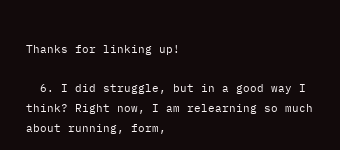Thanks for linking up!

  6. I did struggle, but in a good way I think? Right now, I am relearning so much about running, form,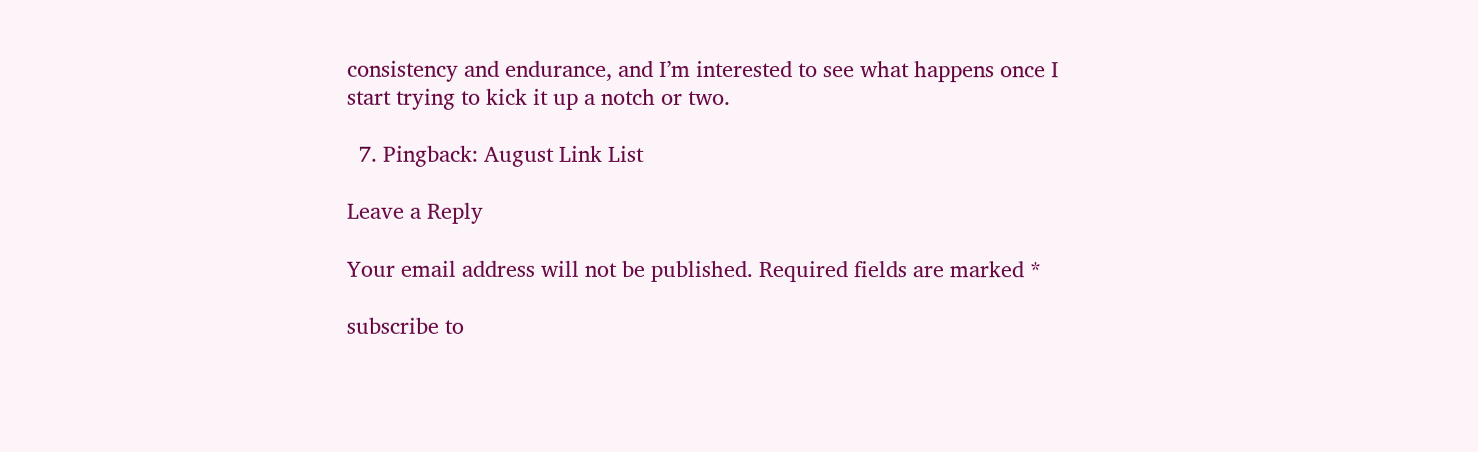consistency and endurance, and I’m interested to see what happens once I start trying to kick it up a notch or two.

  7. Pingback: August Link List

Leave a Reply

Your email address will not be published. Required fields are marked *

subscribe to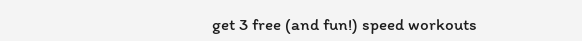get 3 free (and fun!) speed workouts